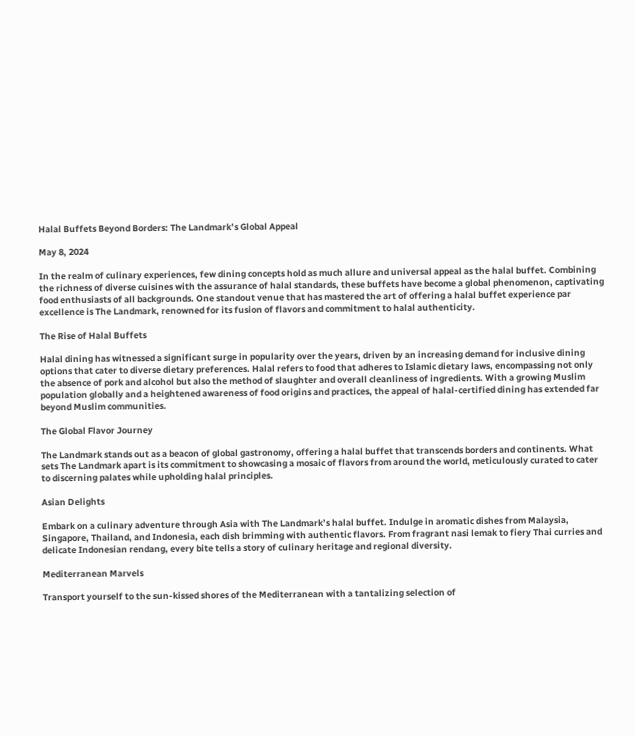Halal Buffets Beyond Borders: The Landmark’s Global Appeal

May 8, 2024

In the realm of culinary experiences, few dining concepts hold as much allure and universal appeal as the halal buffet. Combining the richness of diverse cuisines with the assurance of halal standards, these buffets have become a global phenomenon, captivating food enthusiasts of all backgrounds. One standout venue that has mastered the art of offering a halal buffet experience par excellence is The Landmark, renowned for its fusion of flavors and commitment to halal authenticity.

The Rise of Halal Buffets

Halal dining has witnessed a significant surge in popularity over the years, driven by an increasing demand for inclusive dining options that cater to diverse dietary preferences. Halal refers to food that adheres to Islamic dietary laws, encompassing not only the absence of pork and alcohol but also the method of slaughter and overall cleanliness of ingredients. With a growing Muslim population globally and a heightened awareness of food origins and practices, the appeal of halal-certified dining has extended far beyond Muslim communities.

The Global Flavor Journey

The Landmark stands out as a beacon of global gastronomy, offering a halal buffet that transcends borders and continents. What sets The Landmark apart is its commitment to showcasing a mosaic of flavors from around the world, meticulously curated to cater to discerning palates while upholding halal principles.

Asian Delights

Embark on a culinary adventure through Asia with The Landmark’s halal buffet. Indulge in aromatic dishes from Malaysia, Singapore, Thailand, and Indonesia, each dish brimming with authentic flavors. From fragrant nasi lemak to fiery Thai curries and delicate Indonesian rendang, every bite tells a story of culinary heritage and regional diversity.

Mediterranean Marvels

Transport yourself to the sun-kissed shores of the Mediterranean with a tantalizing selection of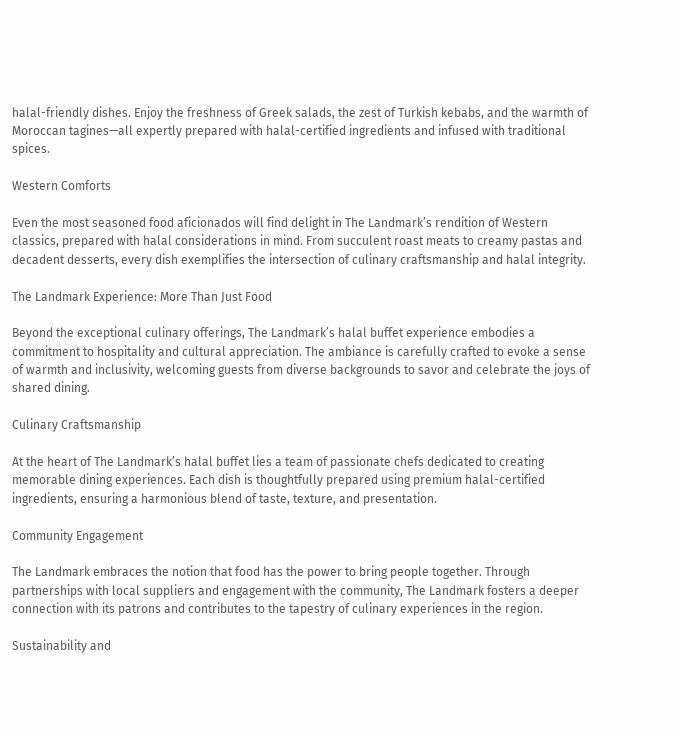halal-friendly dishes. Enjoy the freshness of Greek salads, the zest of Turkish kebabs, and the warmth of Moroccan tagines—all expertly prepared with halal-certified ingredients and infused with traditional spices.

Western Comforts

Even the most seasoned food aficionados will find delight in The Landmark’s rendition of Western classics, prepared with halal considerations in mind. From succulent roast meats to creamy pastas and decadent desserts, every dish exemplifies the intersection of culinary craftsmanship and halal integrity.

The Landmark Experience: More Than Just Food

Beyond the exceptional culinary offerings, The Landmark’s halal buffet experience embodies a commitment to hospitality and cultural appreciation. The ambiance is carefully crafted to evoke a sense of warmth and inclusivity, welcoming guests from diverse backgrounds to savor and celebrate the joys of shared dining.

Culinary Craftsmanship

At the heart of The Landmark’s halal buffet lies a team of passionate chefs dedicated to creating memorable dining experiences. Each dish is thoughtfully prepared using premium halal-certified ingredients, ensuring a harmonious blend of taste, texture, and presentation.

Community Engagement

The Landmark embraces the notion that food has the power to bring people together. Through partnerships with local suppliers and engagement with the community, The Landmark fosters a deeper connection with its patrons and contributes to the tapestry of culinary experiences in the region.

Sustainability and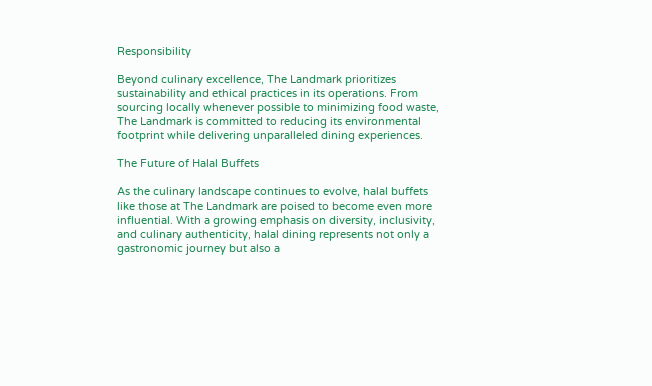Responsibility

Beyond culinary excellence, The Landmark prioritizes sustainability and ethical practices in its operations. From sourcing locally whenever possible to minimizing food waste, The Landmark is committed to reducing its environmental footprint while delivering unparalleled dining experiences.

The Future of Halal Buffets

As the culinary landscape continues to evolve, halal buffets like those at The Landmark are poised to become even more influential. With a growing emphasis on diversity, inclusivity, and culinary authenticity, halal dining represents not only a gastronomic journey but also a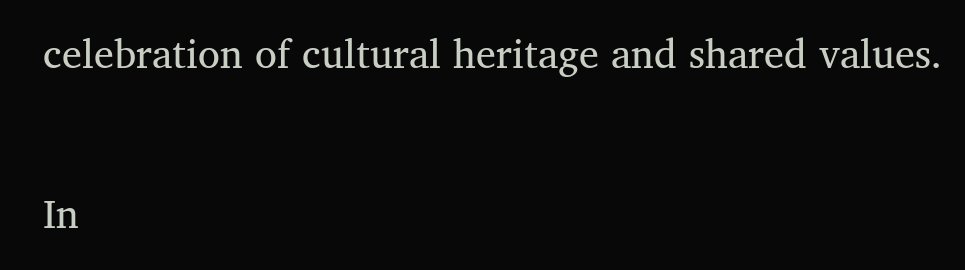celebration of cultural heritage and shared values.

In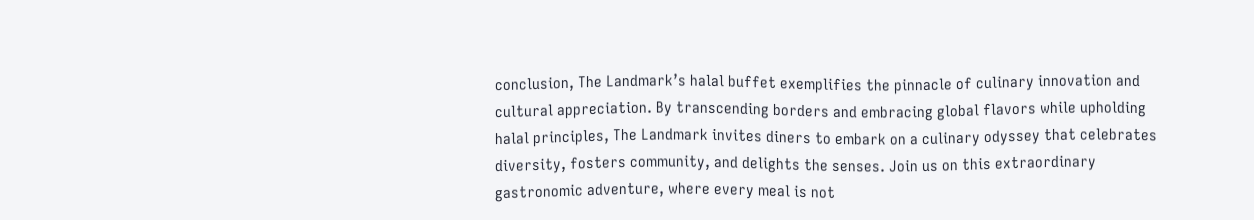conclusion, The Landmark’s halal buffet exemplifies the pinnacle of culinary innovation and cultural appreciation. By transcending borders and embracing global flavors while upholding halal principles, The Landmark invites diners to embark on a culinary odyssey that celebrates diversity, fosters community, and delights the senses. Join us on this extraordinary gastronomic adventure, where every meal is not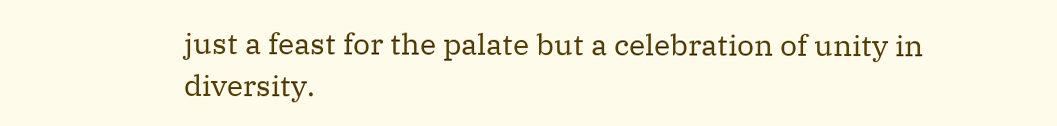just a feast for the palate but a celebration of unity in diversity.